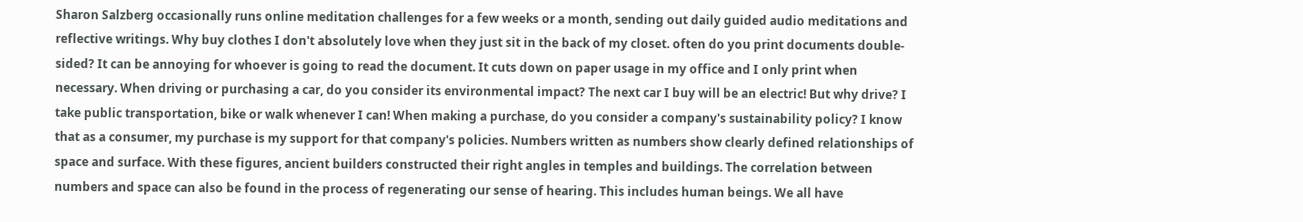Sharon Salzberg occasionally runs online meditation challenges for a few weeks or a month, sending out daily guided audio meditations and reflective writings. Why buy clothes I don't absolutely love when they just sit in the back of my closet. often do you print documents double-sided? It can be annoying for whoever is going to read the document. It cuts down on paper usage in my office and I only print when necessary. When driving or purchasing a car, do you consider its environmental impact? The next car I buy will be an electric! But why drive? I take public transportation, bike or walk whenever I can! When making a purchase, do you consider a company's sustainability policy? I know that as a consumer, my purchase is my support for that company's policies. Numbers written as numbers show clearly defined relationships of space and surface. With these figures, ancient builders constructed their right angles in temples and buildings. The correlation between numbers and space can also be found in the process of regenerating our sense of hearing. This includes human beings. We all have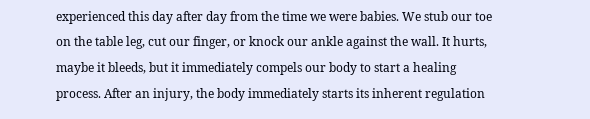experienced this day after day from the time we were babies. We stub our toe on the table leg, cut our finger, or knock our ankle against the wall. It hurts, maybe it bleeds, but it immediately compels our body to start a healing process. After an injury, the body immediately starts its inherent regulation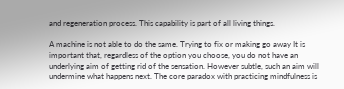and regeneration process. This capability is part of all living things.

A machine is not able to do the same. Trying to fix or making go away It is important that, regardless of the option you choose, you do not have an underlying aim of getting rid of the sensation. However subtle, such an aim will undermine what happens next. The core paradox with practicing mindfulness is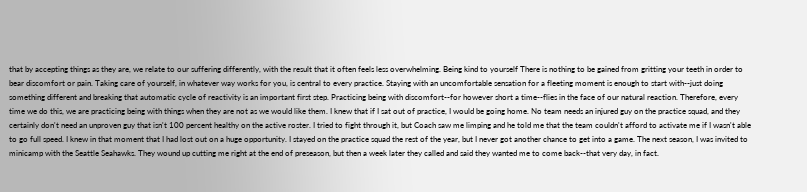that by accepting things as they are, we relate to our suffering differently, with the result that it often feels less overwhelming. Being kind to yourself There is nothing to be gained from gritting your teeth in order to bear discomfort or pain. Taking care of yourself, in whatever way works for you, is central to every practice. Staying with an uncomfortable sensation for a fleeting moment is enough to start with--just doing something different and breaking that automatic cycle of reactivity is an important first step. Practicing being with discomfort--for however short a time--flies in the face of our natural reaction. Therefore, every time we do this, we are practicing being with things when they are not as we would like them. I knew that if I sat out of practice, I would be going home. No team needs an injured guy on the practice squad, and they certainly don't need an unproven guy that isn't 100 percent healthy on the active roster. I tried to fight through it, but Coach saw me limping and he told me that the team couldn't afford to activate me if I wasn't able to go full speed. I knew in that moment that I had lost out on a huge opportunity. I stayed on the practice squad the rest of the year, but I never got another chance to get into a game. The next season, I was invited to minicamp with the Seattle Seahawks. They wound up cutting me right at the end of preseason, but then a week later they called and said they wanted me to come back--that very day, in fact.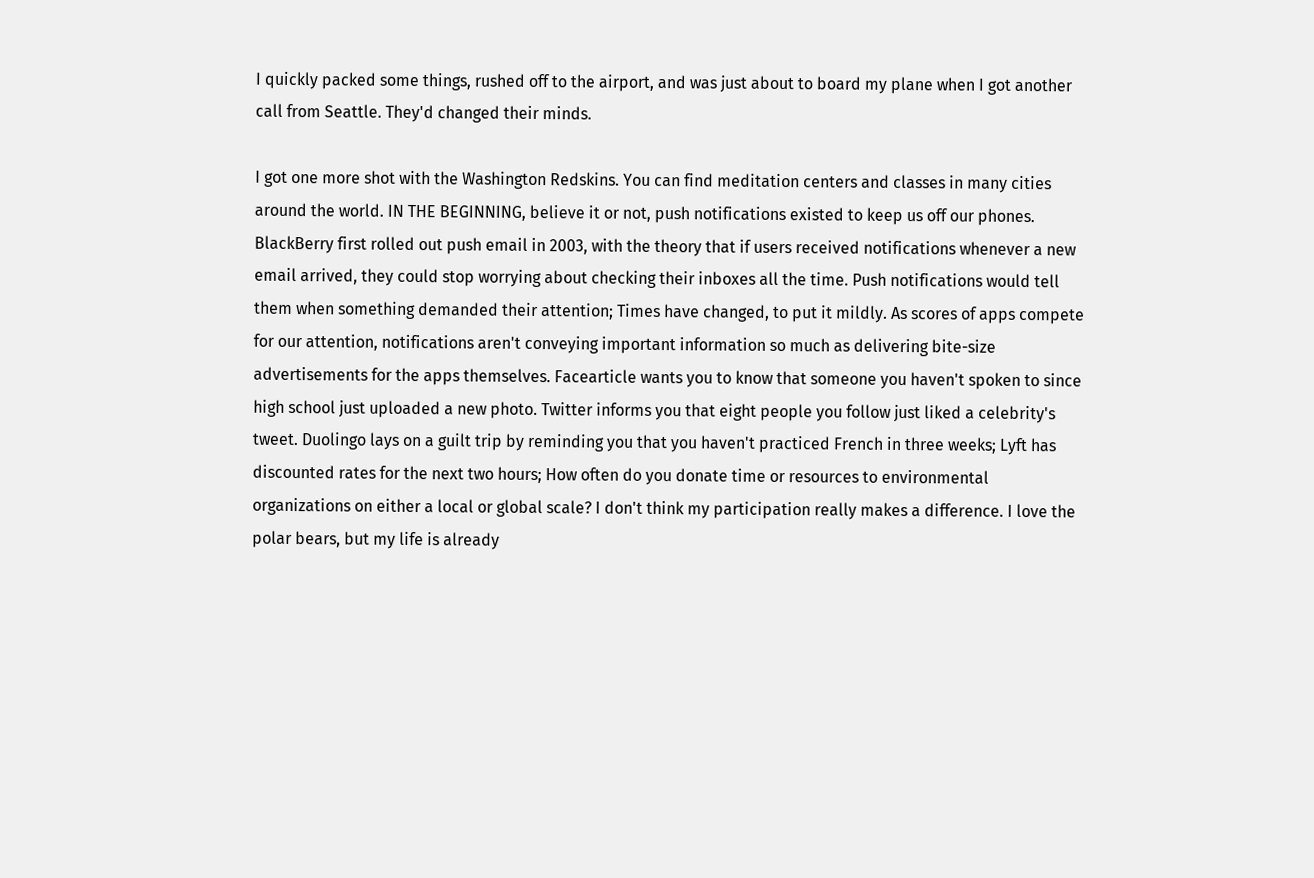I quickly packed some things, rushed off to the airport, and was just about to board my plane when I got another call from Seattle. They'd changed their minds.

I got one more shot with the Washington Redskins. You can find meditation centers and classes in many cities around the world. IN THE BEGINNING, believe it or not, push notifications existed to keep us off our phones. BlackBerry first rolled out push email in 2003, with the theory that if users received notifications whenever a new email arrived, they could stop worrying about checking their inboxes all the time. Push notifications would tell them when something demanded their attention; Times have changed, to put it mildly. As scores of apps compete for our attention, notifications aren't conveying important information so much as delivering bite-size advertisements for the apps themselves. Facearticle wants you to know that someone you haven't spoken to since high school just uploaded a new photo. Twitter informs you that eight people you follow just liked a celebrity's tweet. Duolingo lays on a guilt trip by reminding you that you haven't practiced French in three weeks; Lyft has discounted rates for the next two hours; How often do you donate time or resources to environmental organizations on either a local or global scale? I don't think my participation really makes a difference. I love the polar bears, but my life is already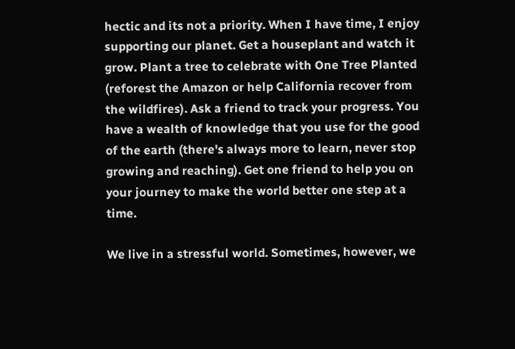hectic and its not a priority. When I have time, I enjoy supporting our planet. Get a houseplant and watch it grow. Plant a tree to celebrate with One Tree Planted (reforest the Amazon or help California recover from the wildfires). Ask a friend to track your progress. You have a wealth of knowledge that you use for the good of the earth (there's always more to learn, never stop growing and reaching). Get one friend to help you on your journey to make the world better one step at a time.

We live in a stressful world. Sometimes, however, we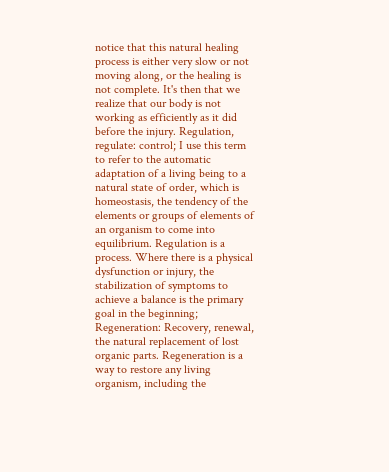notice that this natural healing process is either very slow or not moving along, or the healing is not complete. It's then that we realize that our body is not working as efficiently as it did before the injury. Regulation, regulate: control; I use this term to refer to the automatic adaptation of a living being to a natural state of order, which is homeostasis, the tendency of the elements or groups of elements of an organism to come into equilibrium. Regulation is a process. Where there is a physical dysfunction or injury, the stabilization of symptoms to achieve a balance is the primary goal in the beginning; Regeneration: Recovery, renewal, the natural replacement of lost organic parts. Regeneration is a way to restore any living organism, including the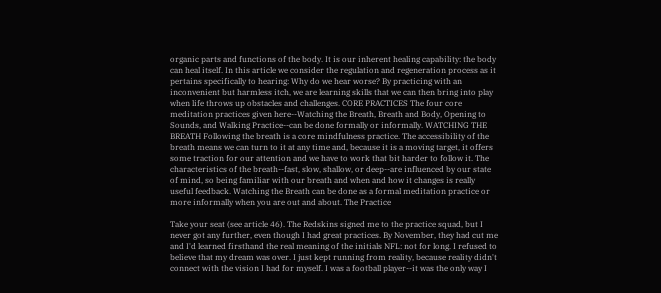organic parts and functions of the body. It is our inherent healing capability: the body can heal itself. In this article we consider the regulation and regeneration process as it pertains specifically to hearing: Why do we hear worse? By practicing with an inconvenient but harmless itch, we are learning skills that we can then bring into play when life throws up obstacles and challenges. CORE PRACTICES The four core meditation practices given here--Watching the Breath, Breath and Body, Opening to Sounds, and Walking Practice--can be done formally or informally. WATCHING THE BREATH Following the breath is a core mindfulness practice. The accessibility of the breath means we can turn to it at any time and, because it is a moving target, it offers some traction for our attention and we have to work that bit harder to follow it. The characteristics of the breath--fast, slow, shallow, or deep--are influenced by our state of mind, so being familiar with our breath and when and how it changes is really useful feedback. Watching the Breath can be done as a formal meditation practice or more informally when you are out and about. The Practice

Take your seat (see article 46). The Redskins signed me to the practice squad, but I never got any further, even though I had great practices. By November, they had cut me and I'd learned firsthand the real meaning of the initials NFL: not for long. I refused to believe that my dream was over. I just kept running from reality, because reality didn't connect with the vision I had for myself. I was a football player--it was the only way I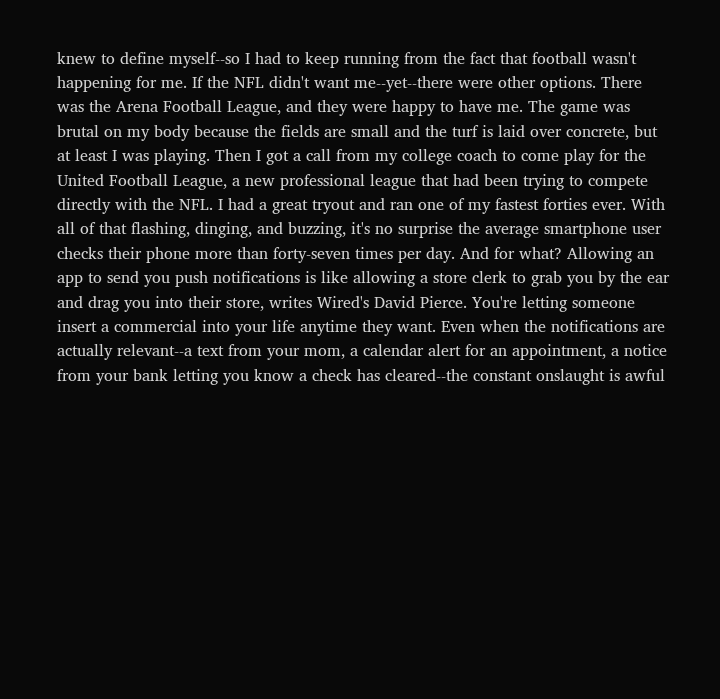knew to define myself--so I had to keep running from the fact that football wasn't happening for me. If the NFL didn't want me--yet--there were other options. There was the Arena Football League, and they were happy to have me. The game was brutal on my body because the fields are small and the turf is laid over concrete, but at least I was playing. Then I got a call from my college coach to come play for the United Football League, a new professional league that had been trying to compete directly with the NFL. I had a great tryout and ran one of my fastest forties ever. With all of that flashing, dinging, and buzzing, it's no surprise the average smartphone user checks their phone more than forty-seven times per day. And for what? Allowing an app to send you push notifications is like allowing a store clerk to grab you by the ear and drag you into their store, writes Wired's David Pierce. You're letting someone insert a commercial into your life anytime they want. Even when the notifications are actually relevant--a text from your mom, a calendar alert for an appointment, a notice from your bank letting you know a check has cleared--the constant onslaught is awful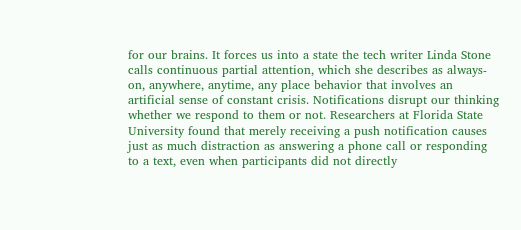for our brains. It forces us into a state the tech writer Linda Stone calls continuous partial attention, which she describes as always-on, anywhere, anytime, any place behavior that involves an artificial sense of constant crisis. Notifications disrupt our thinking whether we respond to them or not. Researchers at Florida State University found that merely receiving a push notification causes just as much distraction as answering a phone call or responding to a text, even when participants did not directly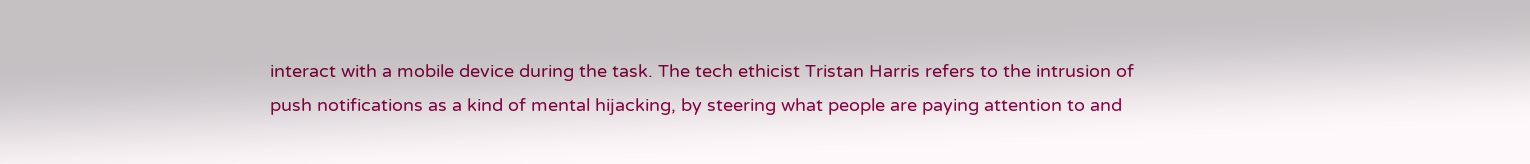interact with a mobile device during the task. The tech ethicist Tristan Harris refers to the intrusion of push notifications as a kind of mental hijacking, by steering what people are paying attention to and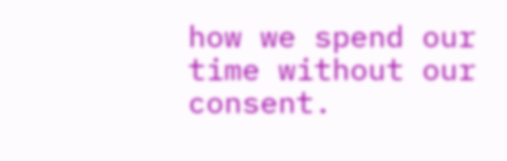how we spend our time without our consent.